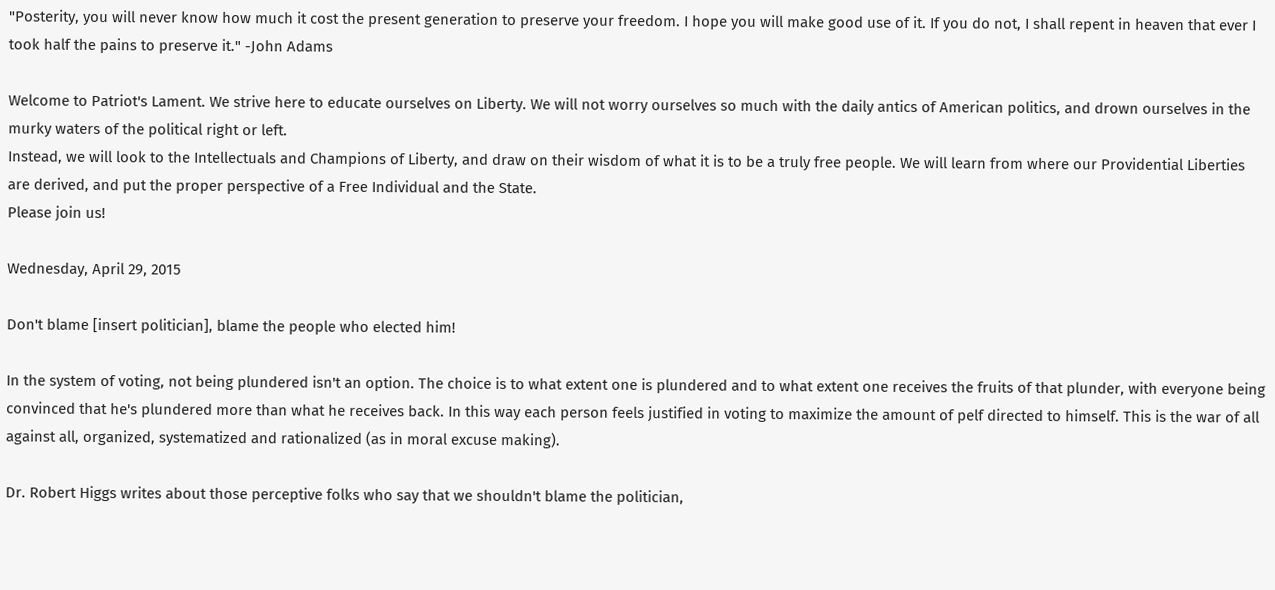"Posterity, you will never know how much it cost the present generation to preserve your freedom. I hope you will make good use of it. If you do not, I shall repent in heaven that ever I took half the pains to preserve it." -John Adams

Welcome to Patriot's Lament. We strive here to educate ourselves on Liberty. We will not worry ourselves so much with the daily antics of American politics, and drown ourselves in the murky waters of the political right or left.
Instead, we will look to the Intellectuals and Champions of Liberty, and draw on their wisdom of what it is to be a truly free people. We will learn from where our Providential Liberties are derived, and put the proper perspective of a Free Individual and the State.
Please join us!

Wednesday, April 29, 2015

Don't blame [insert politician], blame the people who elected him!

In the system of voting, not being plundered isn't an option. The choice is to what extent one is plundered and to what extent one receives the fruits of that plunder, with everyone being convinced that he's plundered more than what he receives back. In this way each person feels justified in voting to maximize the amount of pelf directed to himself. This is the war of all against all, organized, systematized and rationalized (as in moral excuse making).

Dr. Robert Higgs writes about those perceptive folks who say that we shouldn't blame the politician,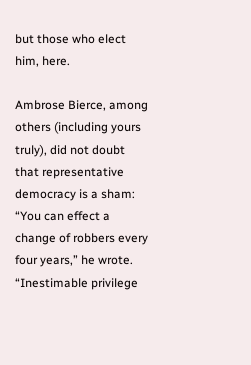but those who elect him, here.

Ambrose Bierce, among others (including yours truly), did not doubt that representative democracy is a sham: “You can effect a change of robbers every four years,” he wrote. “Inestimable privilege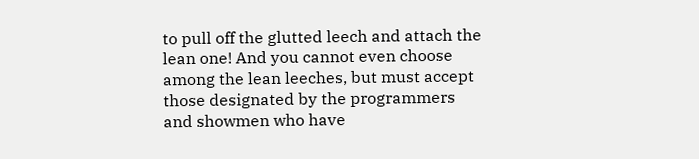to pull off the glutted leech and attach the lean one! And you cannot even choose among the lean leeches, but must accept those designated by the programmers and showmen who have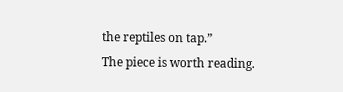the reptiles on tap.”
The piece is worth reading.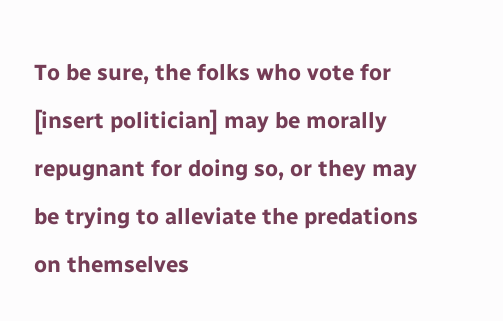To be sure, the folks who vote for [insert politician] may be morally repugnant for doing so, or they may be trying to alleviate the predations on themselves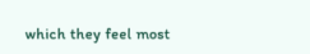which they feel most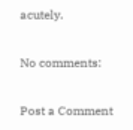acutely.

No comments:

Post a Comment